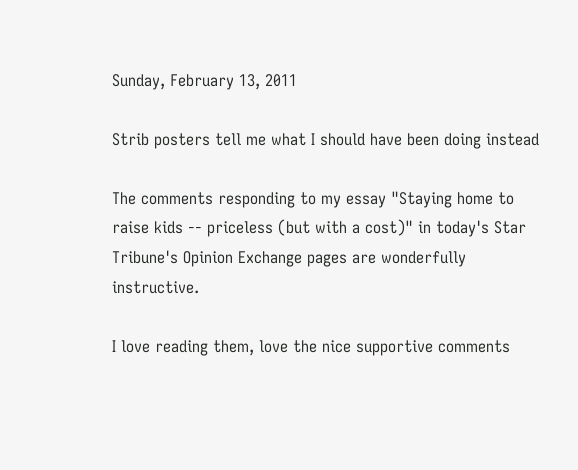Sunday, February 13, 2011

Strib posters tell me what I should have been doing instead

The comments responding to my essay "Staying home to raise kids -- priceless (but with a cost)" in today's Star Tribune's Opinion Exchange pages are wonderfully instructive.

I love reading them, love the nice supportive comments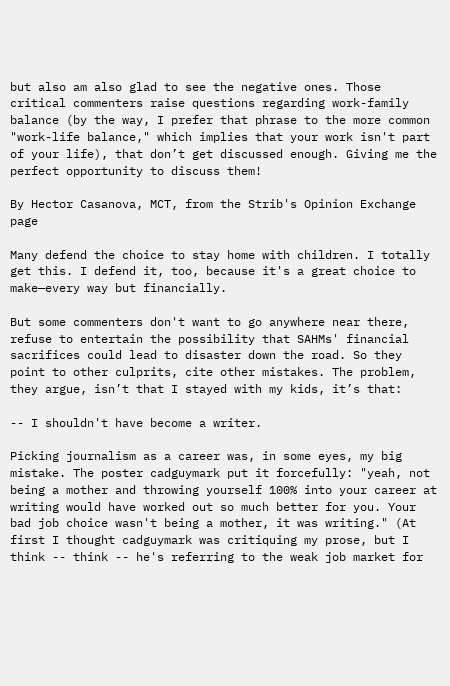but also am also glad to see the negative ones. Those critical commenters raise questions regarding work-family balance (by the way, I prefer that phrase to the more common "work-life balance," which implies that your work isn't part of your life), that don’t get discussed enough. Giving me the perfect opportunity to discuss them!

By Hector Casanova, MCT, from the Strib's Opinion Exchange page

Many defend the choice to stay home with children. I totally get this. I defend it, too, because it's a great choice to make—every way but financially.

But some commenters don't want to go anywhere near there, refuse to entertain the possibility that SAHMs' financial sacrifices could lead to disaster down the road. So they point to other culprits, cite other mistakes. The problem, they argue, isn’t that I stayed with my kids, it’s that:

-- I shouldn't have become a writer.

Picking journalism as a career was, in some eyes, my big mistake. The poster cadguymark put it forcefully: "yeah, not being a mother and throwing yourself 100% into your career at writing would have worked out so much better for you. Your bad job choice wasn't being a mother, it was writing." (At first I thought cadguymark was critiquing my prose, but I think -- think -- he's referring to the weak job market for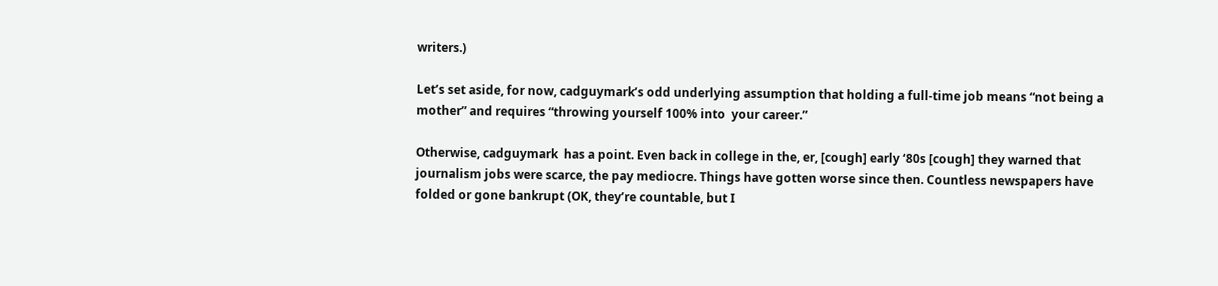writers.)

Let’s set aside, for now, cadguymark’s odd underlying assumption that holding a full-time job means “not being a mother” and requires “throwing yourself 100% into  your career.”

Otherwise, cadguymark  has a point. Even back in college in the, er, [cough] early ‘80s [cough] they warned that journalism jobs were scarce, the pay mediocre. Things have gotten worse since then. Countless newspapers have folded or gone bankrupt (OK, they’re countable, but I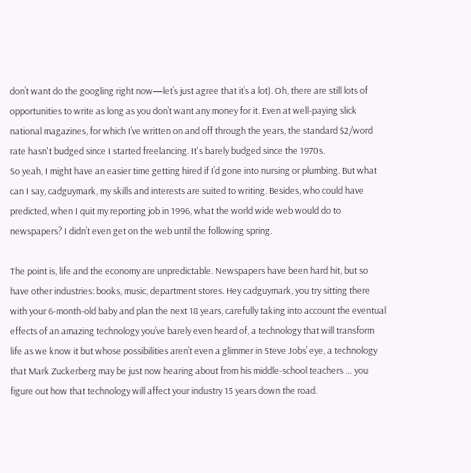don’t want do the googling right now—let’s just agree that it’s a lot). Oh, there are still lots of opportunities to write as long as you don’t want any money for it. Even at well-paying slick national magazines, for which I’ve written on and off through the years, the standard $2/word rate hasn't budged since I started freelancing. It's barely budged since the 1970s.
So yeah, I might have an easier time getting hired if I’d gone into nursing or plumbing. But what can I say, cadguymark, my skills and interests are suited to writing. Besides, who could have predicted, when I quit my reporting job in 1996, what the world wide web would do to newspapers? I didn’t even get on the web until the following spring.

The point is, life and the economy are unpredictable. Newspapers have been hard hit, but so have other industries: books, music, department stores. Hey cadguymark, you try sitting there with your 6-month-old baby and plan the next 18 years, carefully taking into account the eventual effects of an amazing technology you’ve barely even heard of, a technology that will transform life as we know it but whose possibilities aren’t even a glimmer in Steve Jobs’ eye, a technology that Mark Zuckerberg may be just now hearing about from his middle-school teachers … you figure out how that technology will affect your industry 15 years down the road.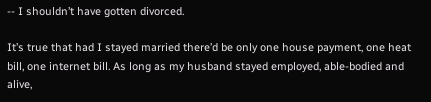-- I shouldn’t have gotten divorced.

It’s true that had I stayed married there’d be only one house payment, one heat bill, one internet bill. As long as my husband stayed employed, able-bodied and alive,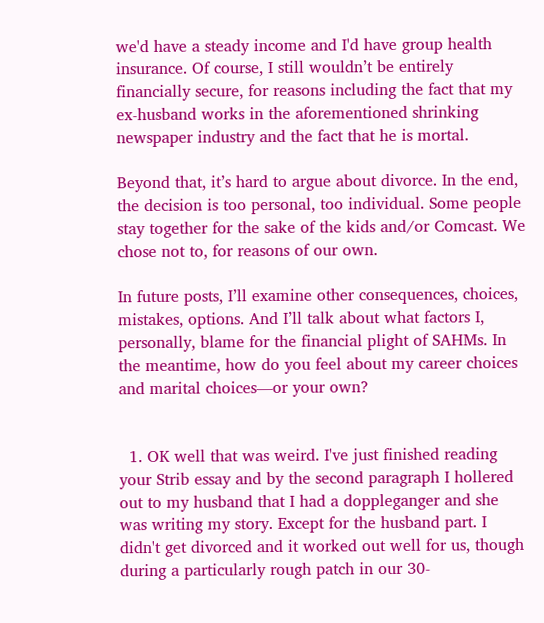we'd have a steady income and I'd have group health insurance. Of course, I still wouldn’t be entirely financially secure, for reasons including the fact that my ex-husband works in the aforementioned shrinking newspaper industry and the fact that he is mortal.

Beyond that, it’s hard to argue about divorce. In the end, the decision is too personal, too individual. Some people stay together for the sake of the kids and/or Comcast. We chose not to, for reasons of our own.

In future posts, I’ll examine other consequences, choices, mistakes, options. And I’ll talk about what factors I, personally, blame for the financial plight of SAHMs. In the meantime, how do you feel about my career choices and marital choices—or your own?


  1. OK well that was weird. I've just finished reading your Strib essay and by the second paragraph I hollered out to my husband that I had a doppleganger and she was writing my story. Except for the husband part. I didn't get divorced and it worked out well for us, though during a particularly rough patch in our 30-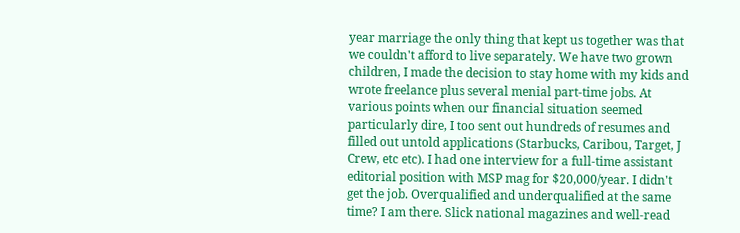year marriage the only thing that kept us together was that we couldn't afford to live separately. We have two grown children, I made the decision to stay home with my kids and wrote freelance plus several menial part-time jobs. At various points when our financial situation seemed particularly dire, I too sent out hundreds of resumes and filled out untold applications (Starbucks, Caribou, Target, J Crew, etc etc). I had one interview for a full-time assistant editorial position with MSP mag for $20,000/year. I didn't get the job. Overqualified and underqualified at the same time? I am there. Slick national magazines and well-read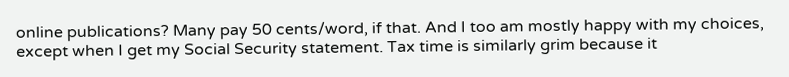online publications? Many pay 50 cents/word, if that. And I too am mostly happy with my choices, except when I get my Social Security statement. Tax time is similarly grim because it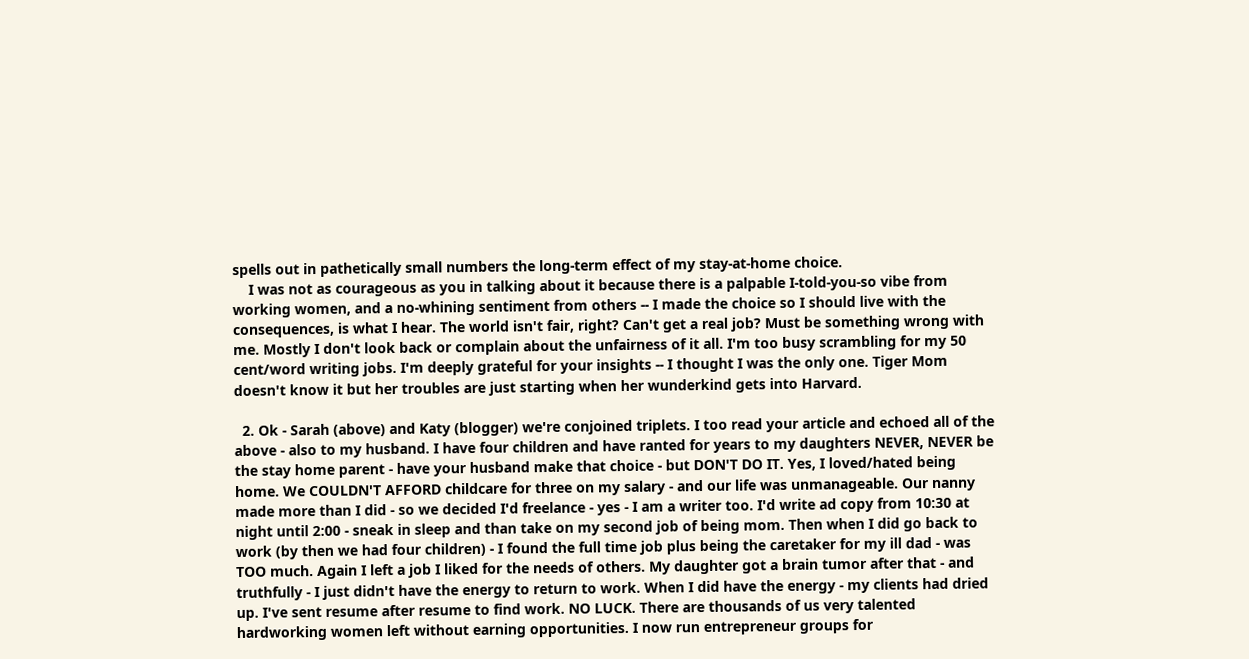spells out in pathetically small numbers the long-term effect of my stay-at-home choice.
    I was not as courageous as you in talking about it because there is a palpable I-told-you-so vibe from working women, and a no-whining sentiment from others -- I made the choice so I should live with the consequences, is what I hear. The world isn't fair, right? Can't get a real job? Must be something wrong with me. Mostly I don't look back or complain about the unfairness of it all. I'm too busy scrambling for my 50 cent/word writing jobs. I'm deeply grateful for your insights -- I thought I was the only one. Tiger Mom doesn't know it but her troubles are just starting when her wunderkind gets into Harvard.

  2. Ok - Sarah (above) and Katy (blogger) we're conjoined triplets. I too read your article and echoed all of the above - also to my husband. I have four children and have ranted for years to my daughters NEVER, NEVER be the stay home parent - have your husband make that choice - but DON'T DO IT. Yes, I loved/hated being home. We COULDN'T AFFORD childcare for three on my salary - and our life was unmanageable. Our nanny made more than I did - so we decided I'd freelance - yes - I am a writer too. I'd write ad copy from 10:30 at night until 2:00 - sneak in sleep and than take on my second job of being mom. Then when I did go back to work (by then we had four children) - I found the full time job plus being the caretaker for my ill dad - was TOO much. Again I left a job I liked for the needs of others. My daughter got a brain tumor after that - and truthfully - I just didn't have the energy to return to work. When I did have the energy - my clients had dried up. I've sent resume after resume to find work. NO LUCK. There are thousands of us very talented hardworking women left without earning opportunities. I now run entrepreneur groups for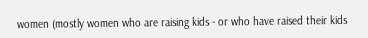women (mostly women who are raising kids - or who have raised their kids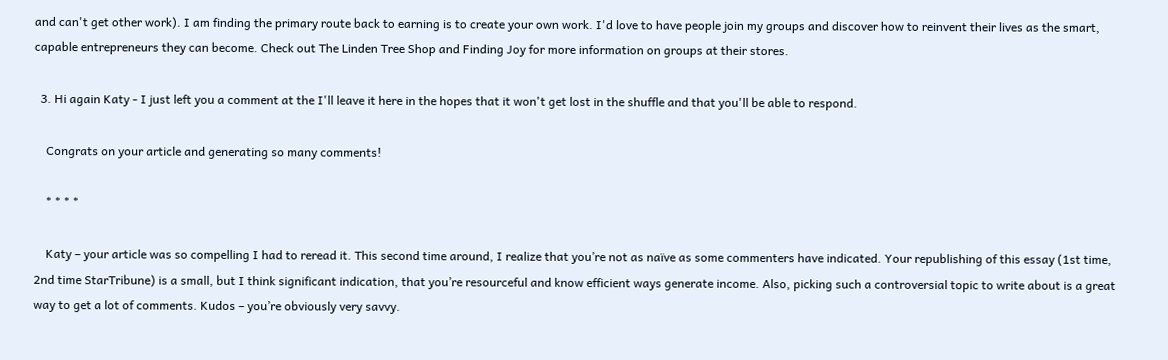and can't get other work). I am finding the primary route back to earning is to create your own work. I'd love to have people join my groups and discover how to reinvent their lives as the smart, capable entrepreneurs they can become. Check out The Linden Tree Shop and Finding Joy for more information on groups at their stores.

  3. Hi again Katy - I just left you a comment at the I'll leave it here in the hopes that it won't get lost in the shuffle and that you'll be able to respond.

    Congrats on your article and generating so many comments!

    * * * *

    Katy – your article was so compelling I had to reread it. This second time around, I realize that you’re not as naïve as some commenters have indicated. Your republishing of this essay (1st time, 2nd time StarTribune) is a small, but I think significant indication, that you’re resourceful and know efficient ways generate income. Also, picking such a controversial topic to write about is a great way to get a lot of comments. Kudos – you’re obviously very savvy.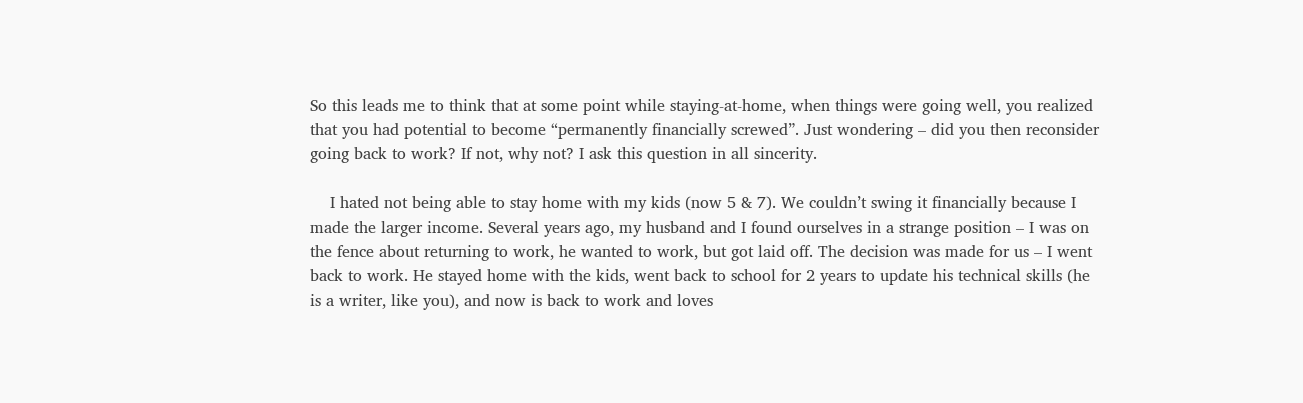So this leads me to think that at some point while staying-at-home, when things were going well, you realized that you had potential to become “permanently financially screwed”. Just wondering – did you then reconsider going back to work? If not, why not? I ask this question in all sincerity.

    I hated not being able to stay home with my kids (now 5 & 7). We couldn’t swing it financially because I made the larger income. Several years ago, my husband and I found ourselves in a strange position – I was on the fence about returning to work, he wanted to work, but got laid off. The decision was made for us – I went back to work. He stayed home with the kids, went back to school for 2 years to update his technical skills (he is a writer, like you), and now is back to work and loves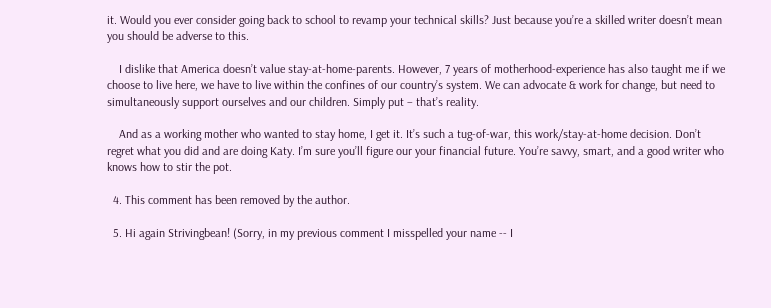it. Would you ever consider going back to school to revamp your technical skills? Just because you’re a skilled writer doesn’t mean you should be adverse to this.

    I dislike that America doesn’t value stay-at-home-parents. However, 7 years of motherhood-experience has also taught me if we choose to live here, we have to live within the confines of our country’s system. We can advocate & work for change, but need to simultaneously support ourselves and our children. Simply put – that’s reality.

    And as a working mother who wanted to stay home, I get it. It’s such a tug-of-war, this work/stay-at-home decision. Don’t regret what you did and are doing Katy. I’m sure you’ll figure our your financial future. You’re savvy, smart, and a good writer who knows how to stir the pot.

  4. This comment has been removed by the author.

  5. Hi again Strivingbean! (Sorry, in my previous comment I misspelled your name -- I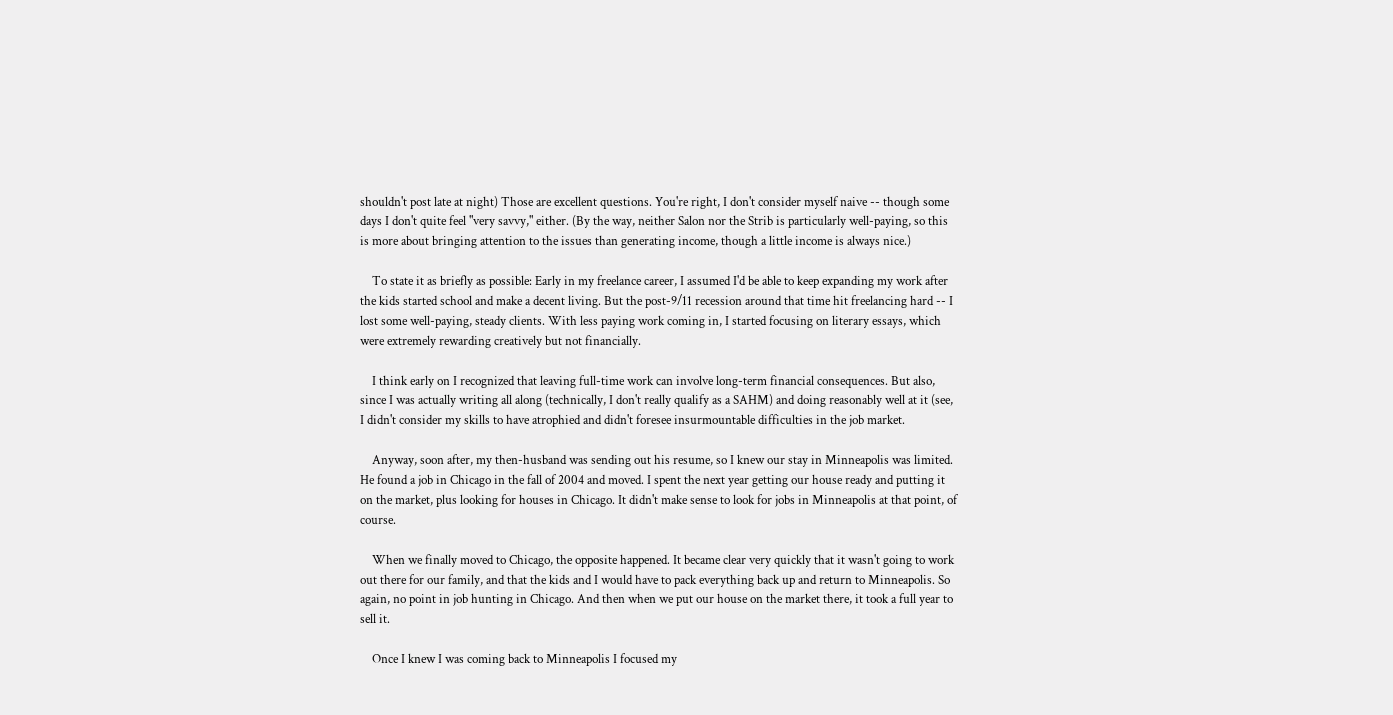shouldn't post late at night) Those are excellent questions. You're right, I don't consider myself naive -- though some days I don't quite feel "very savvy," either. (By the way, neither Salon nor the Strib is particularly well-paying, so this is more about bringing attention to the issues than generating income, though a little income is always nice.)

    To state it as briefly as possible: Early in my freelance career, I assumed I'd be able to keep expanding my work after the kids started school and make a decent living. But the post-9/11 recession around that time hit freelancing hard -- I lost some well-paying, steady clients. With less paying work coming in, I started focusing on literary essays, which were extremely rewarding creatively but not financially.

    I think early on I recognized that leaving full-time work can involve long-term financial consequences. But also, since I was actually writing all along (technically, I don't really qualify as a SAHM) and doing reasonably well at it (see, I didn't consider my skills to have atrophied and didn't foresee insurmountable difficulties in the job market.

    Anyway, soon after, my then-husband was sending out his resume, so I knew our stay in Minneapolis was limited. He found a job in Chicago in the fall of 2004 and moved. I spent the next year getting our house ready and putting it on the market, plus looking for houses in Chicago. It didn't make sense to look for jobs in Minneapolis at that point, of course.

    When we finally moved to Chicago, the opposite happened. It became clear very quickly that it wasn't going to work out there for our family, and that the kids and I would have to pack everything back up and return to Minneapolis. So again, no point in job hunting in Chicago. And then when we put our house on the market there, it took a full year to sell it.

    Once I knew I was coming back to Minneapolis I focused my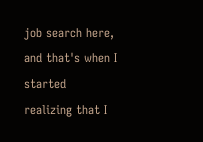job search here, and that's when I started realizing that I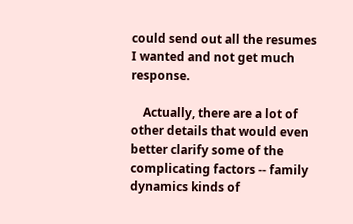could send out all the resumes I wanted and not get much response.

    Actually, there are a lot of other details that would even better clarify some of the complicating factors -- family dynamics kinds of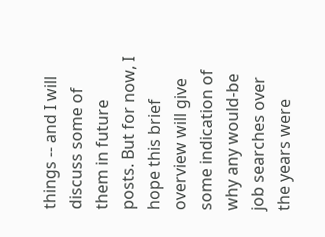things -- and I will discuss some of them in future posts. But for now, I hope this brief overview will give some indication of why any would-be job searches over the years were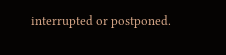interrupted or postponed.